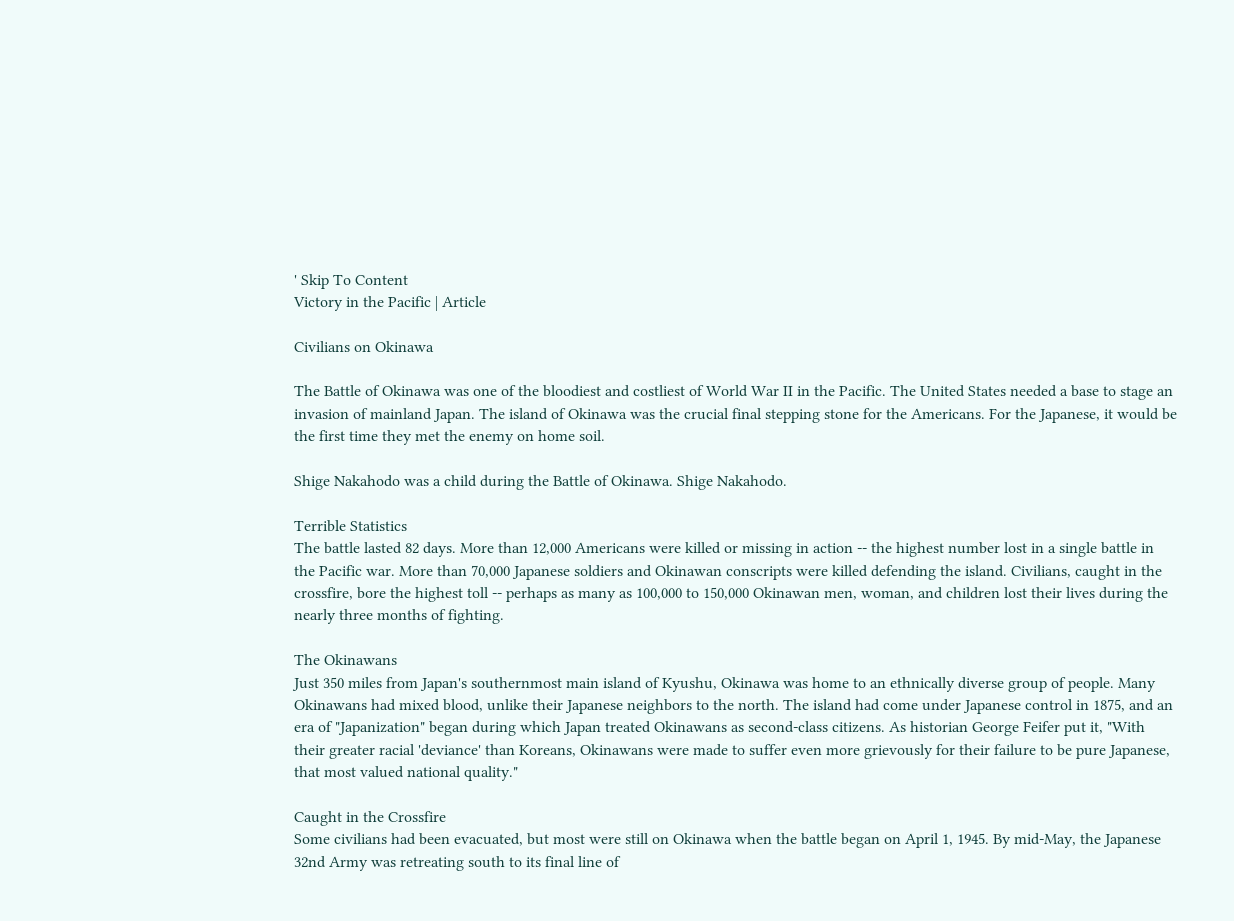' Skip To Content
Victory in the Pacific | Article

Civilians on Okinawa

The Battle of Okinawa was one of the bloodiest and costliest of World War II in the Pacific. The United States needed a base to stage an invasion of mainland Japan. The island of Okinawa was the crucial final stepping stone for the Americans. For the Japanese, it would be the first time they met the enemy on home soil.

Shige Nakahodo was a child during the Battle of Okinawa. Shige Nakahodo.

Terrible Statistics
The battle lasted 82 days. More than 12,000 Americans were killed or missing in action -- the highest number lost in a single battle in the Pacific war. More than 70,000 Japanese soldiers and Okinawan conscripts were killed defending the island. Civilians, caught in the crossfire, bore the highest toll -- perhaps as many as 100,000 to 150,000 Okinawan men, woman, and children lost their lives during the nearly three months of fighting.

The Okinawans
Just 350 miles from Japan's southernmost main island of Kyushu, Okinawa was home to an ethnically diverse group of people. Many Okinawans had mixed blood, unlike their Japanese neighbors to the north. The island had come under Japanese control in 1875, and an era of "Japanization" began during which Japan treated Okinawans as second-class citizens. As historian George Feifer put it, "With their greater racial 'deviance' than Koreans, Okinawans were made to suffer even more grievously for their failure to be pure Japanese, that most valued national quality."

Caught in the Crossfire
Some civilians had been evacuated, but most were still on Okinawa when the battle began on April 1, 1945. By mid-May, the Japanese 32nd Army was retreating south to its final line of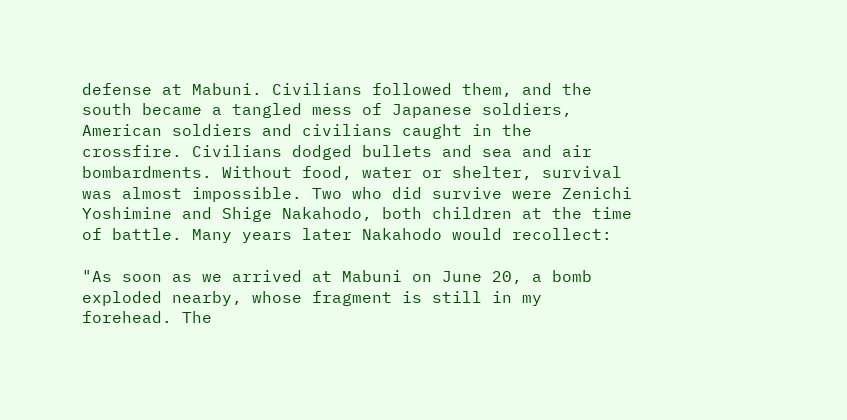defense at Mabuni. Civilians followed them, and the south became a tangled mess of Japanese soldiers, American soldiers and civilians caught in the crossfire. Civilians dodged bullets and sea and air bombardments. Without food, water or shelter, survival was almost impossible. Two who did survive were Zenichi Yoshimine and Shige Nakahodo, both children at the time of battle. Many years later Nakahodo would recollect:

"As soon as we arrived at Mabuni on June 20, a bomb exploded nearby, whose fragment is still in my forehead. The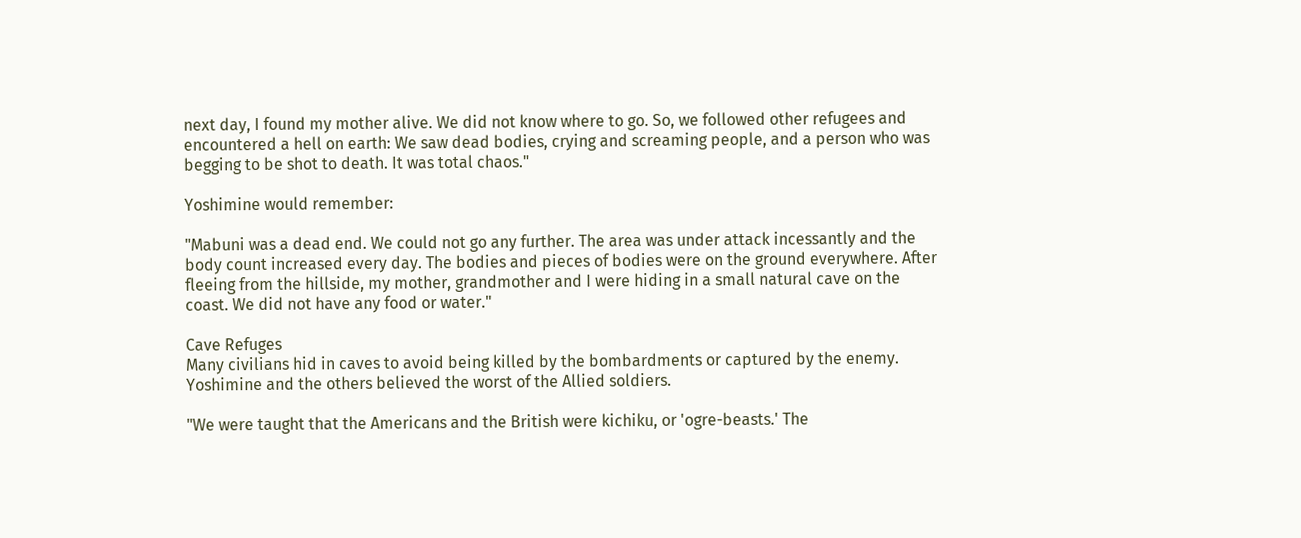next day, I found my mother alive. We did not know where to go. So, we followed other refugees and encountered a hell on earth: We saw dead bodies, crying and screaming people, and a person who was begging to be shot to death. It was total chaos."

Yoshimine would remember:

"Mabuni was a dead end. We could not go any further. The area was under attack incessantly and the body count increased every day. The bodies and pieces of bodies were on the ground everywhere. After fleeing from the hillside, my mother, grandmother and I were hiding in a small natural cave on the coast. We did not have any food or water."

Cave Refuges
Many civilians hid in caves to avoid being killed by the bombardments or captured by the enemy. Yoshimine and the others believed the worst of the Allied soldiers.

"We were taught that the Americans and the British were kichiku, or 'ogre-beasts.' The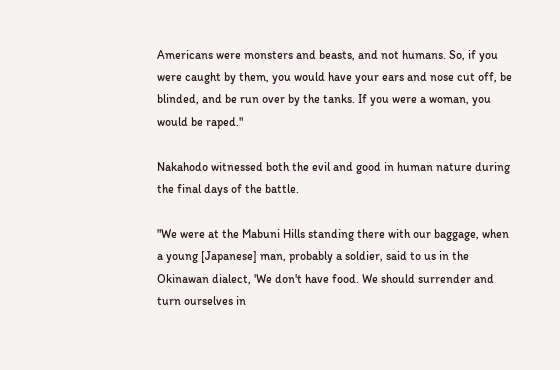Americans were monsters and beasts, and not humans. So, if you were caught by them, you would have your ears and nose cut off, be blinded, and be run over by the tanks. If you were a woman, you would be raped."

Nakahodo witnessed both the evil and good in human nature during the final days of the battle.

"We were at the Mabuni Hills standing there with our baggage, when a young [Japanese] man, probably a soldier, said to us in the Okinawan dialect, 'We don't have food. We should surrender and turn ourselves in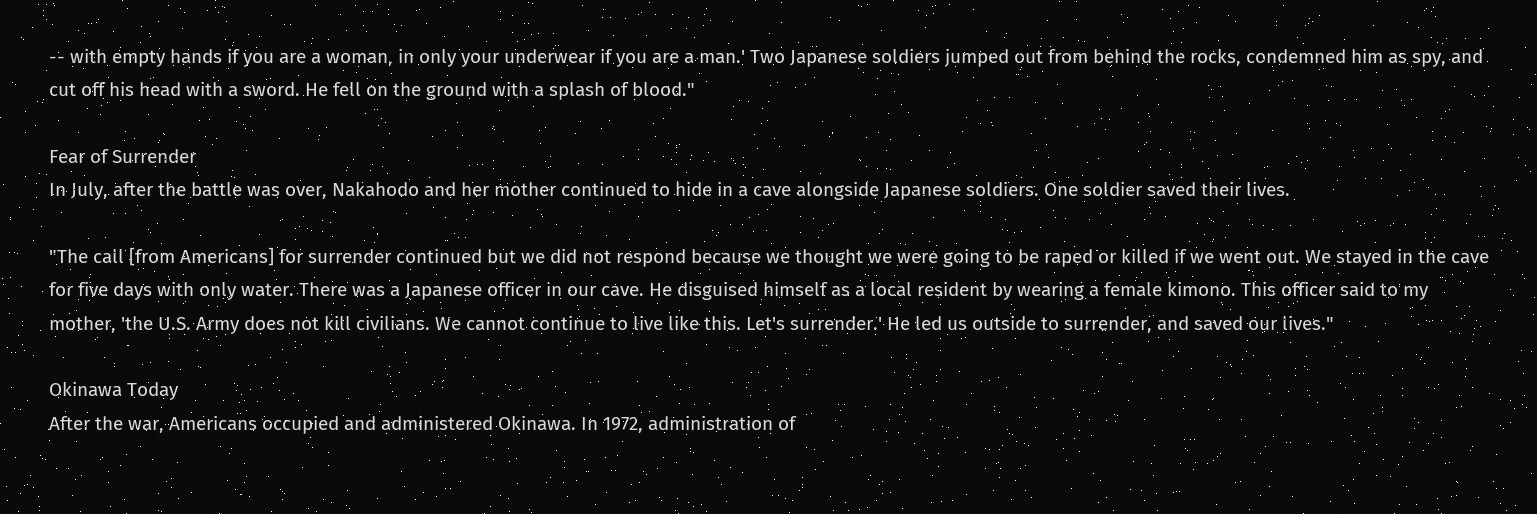-- with empty hands if you are a woman, in only your underwear if you are a man.' Two Japanese soldiers jumped out from behind the rocks, condemned him as spy, and cut off his head with a sword. He fell on the ground with a splash of blood."

Fear of Surrender
In July, after the battle was over, Nakahodo and her mother continued to hide in a cave alongside Japanese soldiers. One soldier saved their lives.

"The call [from Americans] for surrender continued but we did not respond because we thought we were going to be raped or killed if we went out. We stayed in the cave for five days with only water. There was a Japanese officer in our cave. He disguised himself as a local resident by wearing a female kimono. This officer said to my mother, 'the U.S. Army does not kill civilians. We cannot continue to live like this. Let's surrender.' He led us outside to surrender, and saved our lives."

Okinawa Today
After the war, Americans occupied and administered Okinawa. In 1972, administration of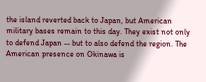the island reverted back to Japan, but American military bases remain to this day. They exist not only to defend Japan -- but to also defend the region. The American presence on Okinawa is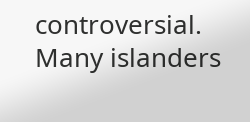controversial. Many islanders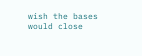wish the bases would close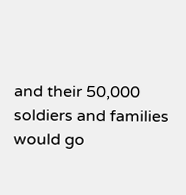and their 50,000 soldiers and families would go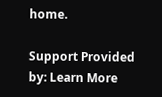home.

Support Provided by: Learn More